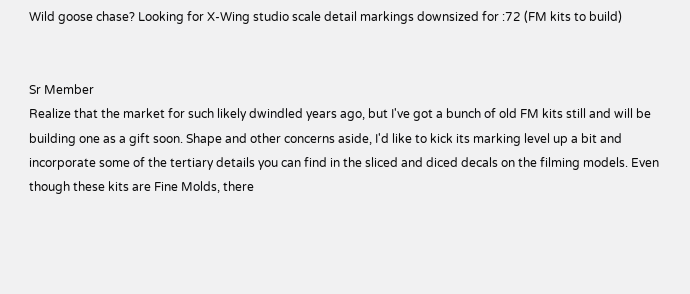Wild goose chase? Looking for X-Wing studio scale detail markings downsized for :72 (FM kits to build)


Sr Member
Realize that the market for such likely dwindled years ago, but I've got a bunch of old FM kits still and will be building one as a gift soon. Shape and other concerns aside, I'd like to kick its marking level up a bit and incorporate some of the tertiary details you can find in the sliced and diced decals on the filming models. Even though these kits are Fine Molds, there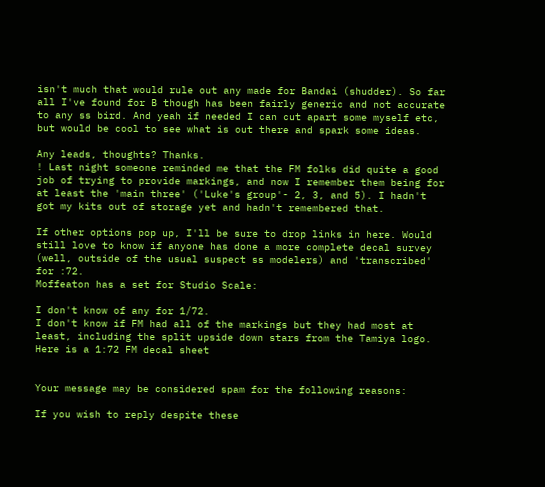isn't much that would rule out any made for Bandai (shudder). So far all I've found for B though has been fairly generic and not accurate to any ss bird. And yeah if needed I can cut apart some myself etc, but would be cool to see what is out there and spark some ideas.

Any leads, thoughts? Thanks.
! Last night someone reminded me that the FM folks did quite a good job of trying to provide markings, and now I remember them being for at least the 'main three' ('Luke's group'- 2, 3, and 5). I hadn't got my kits out of storage yet and hadn't remembered that.

If other options pop up, I'll be sure to drop links in here. Would still love to know if anyone has done a more complete decal survey (well, outside of the usual suspect ss modelers) and 'transcribed' for :72.
Moffeaton has a set for Studio Scale:

I don't know of any for 1/72.
I don't know if FM had all of the markings but they had most at least, including the split upside down stars from the Tamiya logo.
Here is a 1:72 FM decal sheet


Your message may be considered spam for the following reasons:

If you wish to reply despite these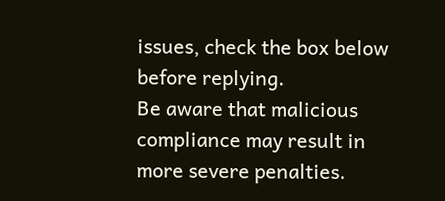issues, check the box below before replying.
Be aware that malicious compliance may result in more severe penalties.